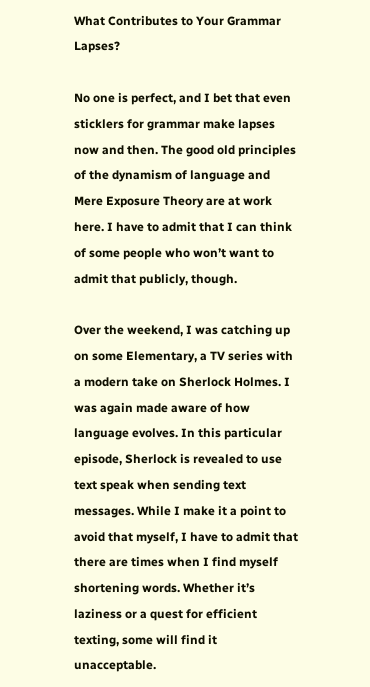What Contributes to Your Grammar Lapses?

No one is perfect, and I bet that even sticklers for grammar make lapses now and then. The good old principles of the dynamism of language and Mere Exposure Theory are at work here. I have to admit that I can think of some people who won’t want to admit that publicly, though.

Over the weekend, I was catching up on some Elementary, a TV series with a modern take on Sherlock Holmes. I was again made aware of how language evolves. In this particular episode, Sherlock is revealed to use text speak when sending text messages. While I make it a point to avoid that myself, I have to admit that there are times when I find myself shortening words. Whether it’s laziness or a quest for efficient texting, some will find it unacceptable.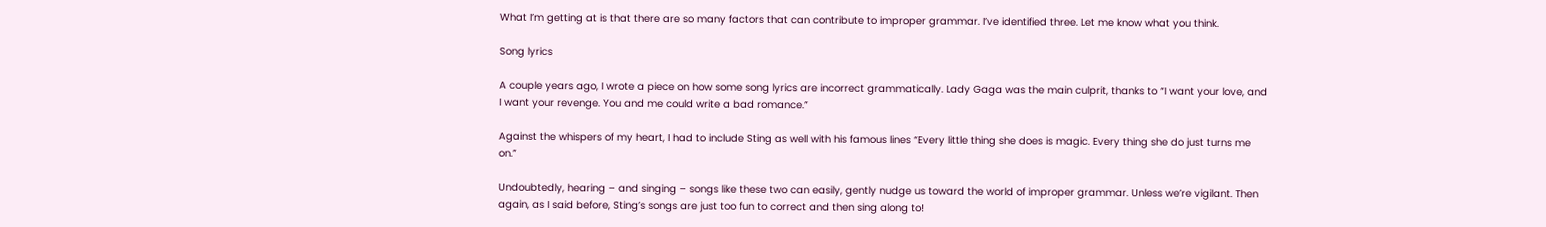What I’m getting at is that there are so many factors that can contribute to improper grammar. I’ve identified three. Let me know what you think.

Song lyrics

A couple years ago, I wrote a piece on how some song lyrics are incorrect grammatically. Lady Gaga was the main culprit, thanks to “I want your love, and I want your revenge. You and me could write a bad romance.”

Against the whispers of my heart, I had to include Sting as well with his famous lines “Every little thing she does is magic. Every thing she do just turns me on.”

Undoubtedly, hearing – and singing – songs like these two can easily, gently nudge us toward the world of improper grammar. Unless we’re vigilant. Then again, as I said before, Sting’s songs are just too fun to correct and then sing along to!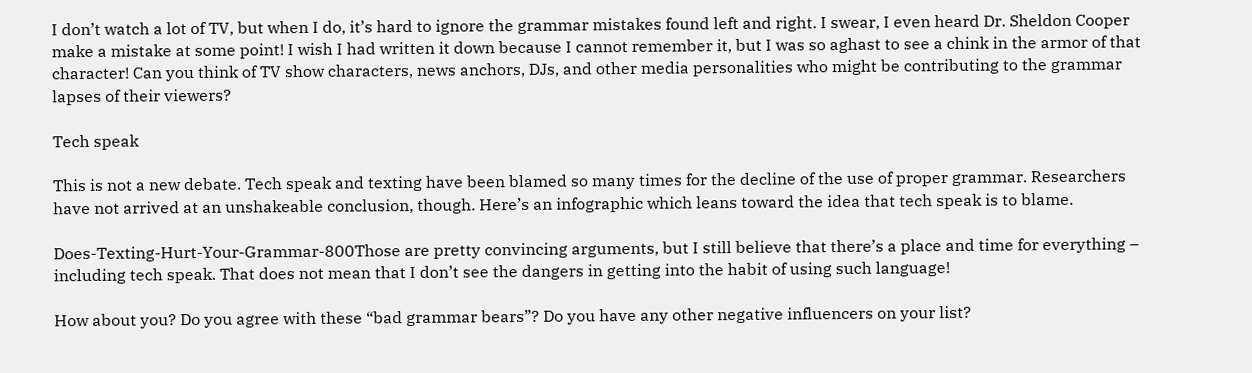I don’t watch a lot of TV, but when I do, it’s hard to ignore the grammar mistakes found left and right. I swear, I even heard Dr. Sheldon Cooper make a mistake at some point! I wish I had written it down because I cannot remember it, but I was so aghast to see a chink in the armor of that character! Can you think of TV show characters, news anchors, DJs, and other media personalities who might be contributing to the grammar lapses of their viewers?

Tech speak

This is not a new debate. Tech speak and texting have been blamed so many times for the decline of the use of proper grammar. Researchers have not arrived at an unshakeable conclusion, though. Here’s an infographic which leans toward the idea that tech speak is to blame.

Does-Texting-Hurt-Your-Grammar-800Those are pretty convincing arguments, but I still believe that there’s a place and time for everything – including tech speak. That does not mean that I don’t see the dangers in getting into the habit of using such language!

How about you? Do you agree with these “bad grammar bears”? Do you have any other negative influencers on your list?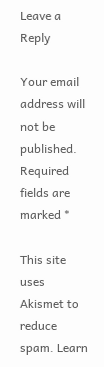Leave a Reply

Your email address will not be published. Required fields are marked *

This site uses Akismet to reduce spam. Learn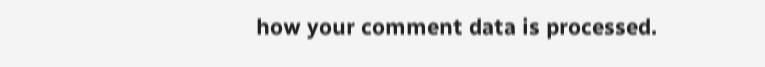how your comment data is processed.